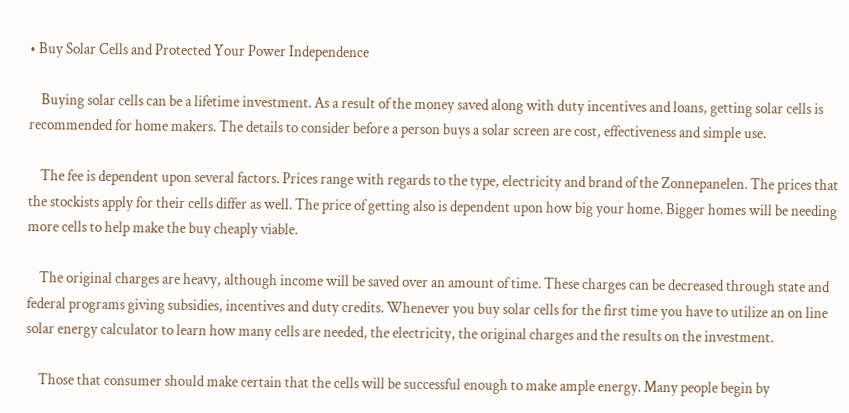• Buy Solar Cells and Protected Your Power Independence

    Buying solar cells can be a lifetime investment. As a result of the money saved along with duty incentives and loans, getting solar cells is recommended for home makers. The details to consider before a person buys a solar screen are cost, effectiveness and simple use.

    The fee is dependent upon several factors. Prices range with regards to the type, electricity and brand of the Zonnepanelen. The prices that the stockists apply for their cells differ as well. The price of getting also is dependent upon how big your home. Bigger homes will be needing more cells to help make the buy cheaply viable.

    The original charges are heavy, although income will be saved over an amount of time. These charges can be decreased through state and federal programs giving subsidies, incentives and duty credits. Whenever you buy solar cells for the first time you have to utilize an on line solar energy calculator to learn how many cells are needed, the electricity, the original charges and the results on the investment.

    Those that consumer should make certain that the cells will be successful enough to make ample energy. Many people begin by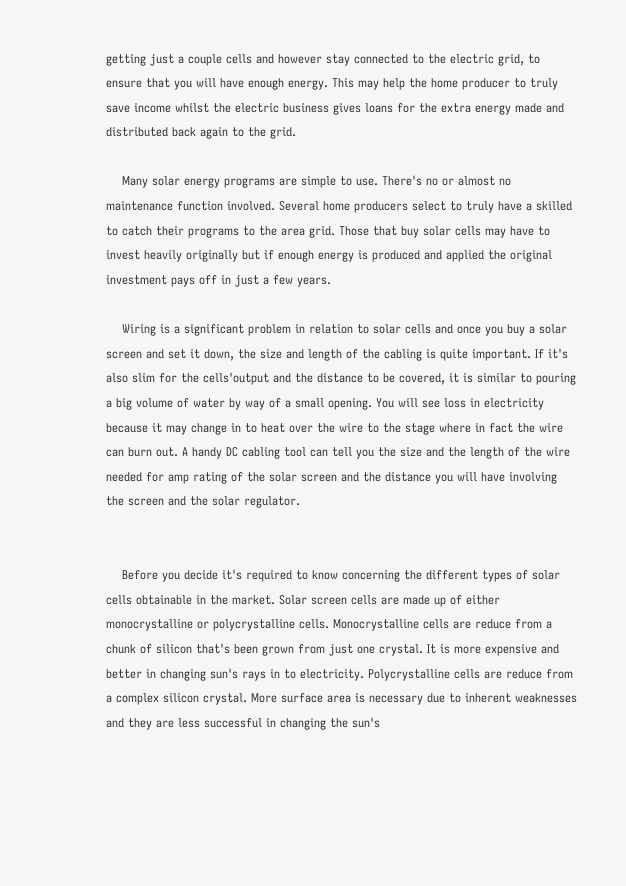getting just a couple cells and however stay connected to the electric grid, to ensure that you will have enough energy. This may help the home producer to truly save income whilst the electric business gives loans for the extra energy made and distributed back again to the grid.

    Many solar energy programs are simple to use. There's no or almost no maintenance function involved. Several home producers select to truly have a skilled to catch their programs to the area grid. Those that buy solar cells may have to invest heavily originally but if enough energy is produced and applied the original investment pays off in just a few years.

    Wiring is a significant problem in relation to solar cells and once you buy a solar screen and set it down, the size and length of the cabling is quite important. If it's also slim for the cells'output and the distance to be covered, it is similar to pouring a big volume of water by way of a small opening. You will see loss in electricity because it may change in to heat over the wire to the stage where in fact the wire can burn out. A handy DC cabling tool can tell you the size and the length of the wire needed for amp rating of the solar screen and the distance you will have involving the screen and the solar regulator.


    Before you decide it's required to know concerning the different types of solar cells obtainable in the market. Solar screen cells are made up of either monocrystalline or polycrystalline cells. Monocrystalline cells are reduce from a chunk of silicon that's been grown from just one crystal. It is more expensive and better in changing sun's rays in to electricity. Polycrystalline cells are reduce from a complex silicon crystal. More surface area is necessary due to inherent weaknesses and they are less successful in changing the sun's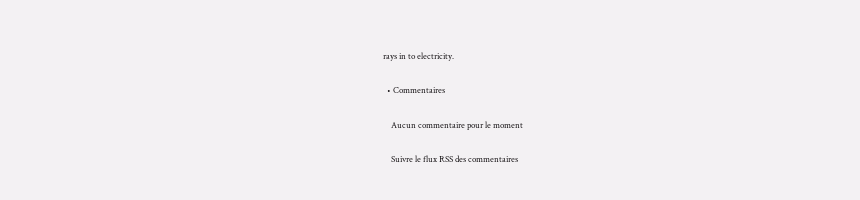rays in to electricity.

  • Commentaires

    Aucun commentaire pour le moment

    Suivre le flux RSS des commentaires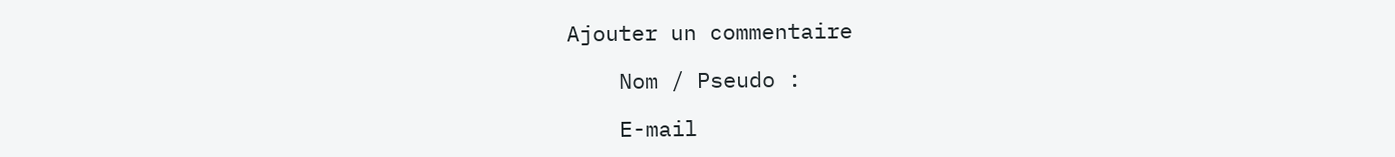Ajouter un commentaire

    Nom / Pseudo :

    E-mail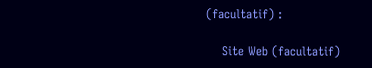(facultatif) :

    Site Web (facultatif)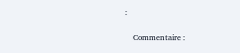:

    Commentaire :